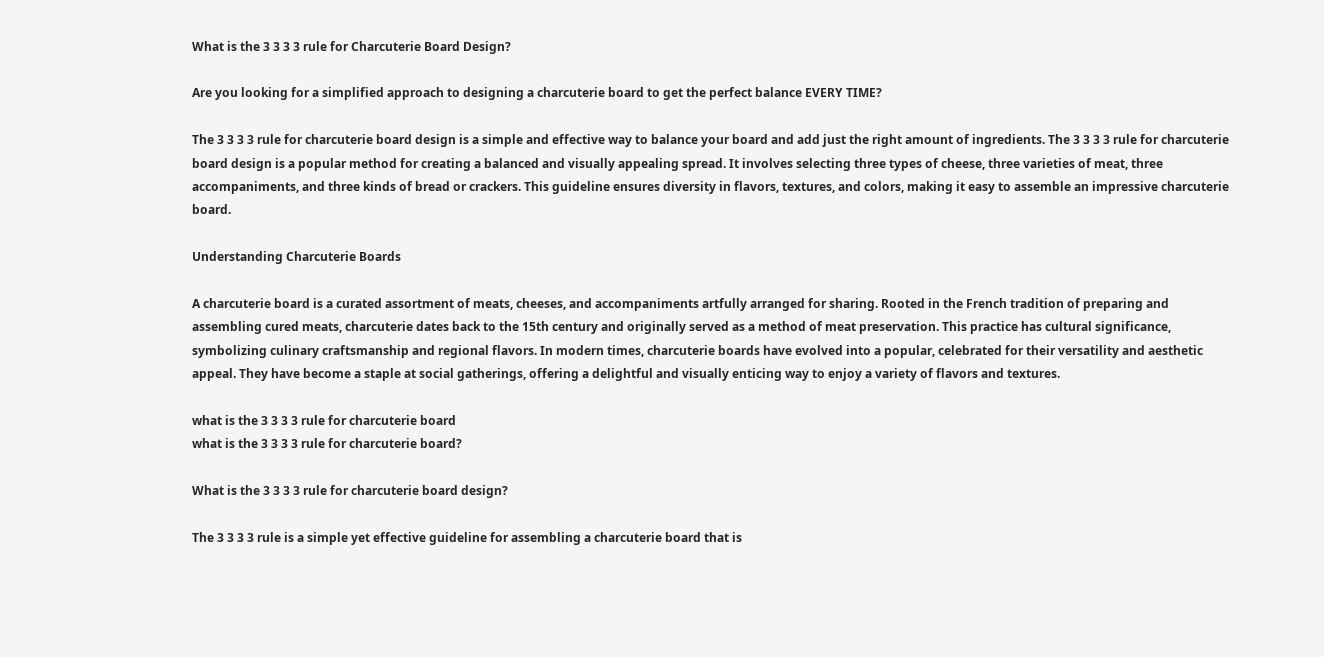What is the 3 3 3 3 rule for Charcuterie Board Design?

Are you looking for a simplified approach to designing a charcuterie board to get the perfect balance EVERY TIME?

The 3 3 3 3 rule for charcuterie board design is a simple and effective way to balance your board and add just the right amount of ingredients. The 3 3 3 3 rule for charcuterie board design is a popular method for creating a balanced and visually appealing spread. It involves selecting three types of cheese, three varieties of meat, three accompaniments, and three kinds of bread or crackers. This guideline ensures diversity in flavors, textures, and colors, making it easy to assemble an impressive charcuterie board.

Understanding Charcuterie Boards

A charcuterie board is a curated assortment of meats, cheeses, and accompaniments artfully arranged for sharing. Rooted in the French tradition of preparing and assembling cured meats, charcuterie dates back to the 15th century and originally served as a method of meat preservation. This practice has cultural significance, symbolizing culinary craftsmanship and regional flavors. In modern times, charcuterie boards have evolved into a popular, celebrated for their versatility and aesthetic appeal. They have become a staple at social gatherings, offering a delightful and visually enticing way to enjoy a variety of flavors and textures.

what is the 3 3 3 3 rule for charcuterie board
what is the 3 3 3 3 rule for charcuterie board?

What is the 3 3 3 3 rule for charcuterie board design?

The 3 3 3 3 rule is a simple yet effective guideline for assembling a charcuterie board that is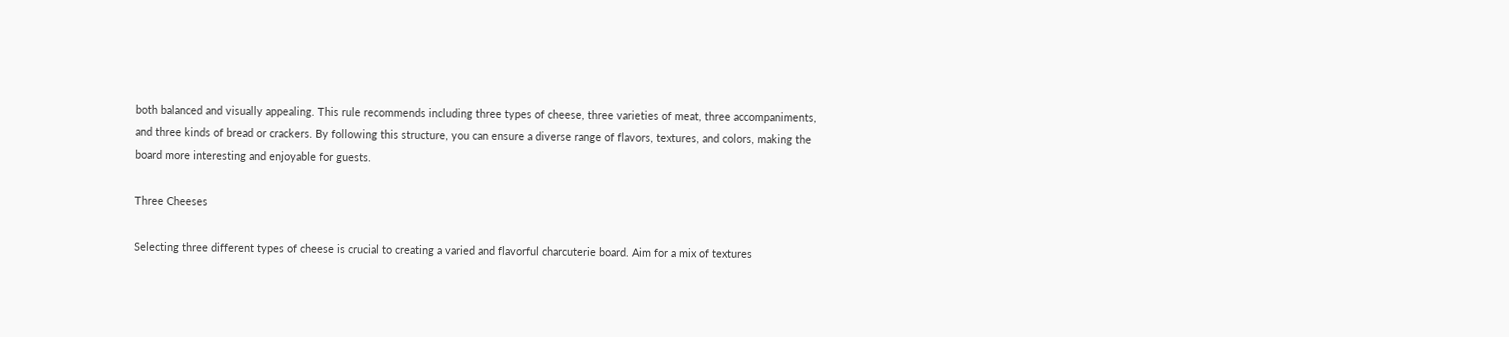both balanced and visually appealing. This rule recommends including three types of cheese, three varieties of meat, three accompaniments, and three kinds of bread or crackers. By following this structure, you can ensure a diverse range of flavors, textures, and colors, making the board more interesting and enjoyable for guests.

Three Cheeses

Selecting three different types of cheese is crucial to creating a varied and flavorful charcuterie board. Aim for a mix of textures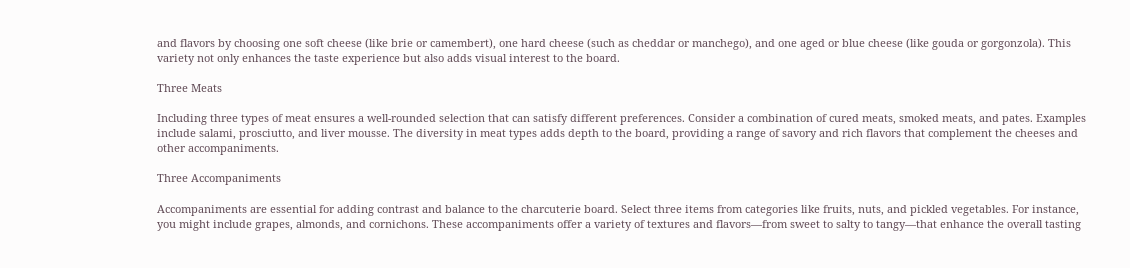and flavors by choosing one soft cheese (like brie or camembert), one hard cheese (such as cheddar or manchego), and one aged or blue cheese (like gouda or gorgonzola). This variety not only enhances the taste experience but also adds visual interest to the board.

Three Meats

Including three types of meat ensures a well-rounded selection that can satisfy different preferences. Consider a combination of cured meats, smoked meats, and pates. Examples include salami, prosciutto, and liver mousse. The diversity in meat types adds depth to the board, providing a range of savory and rich flavors that complement the cheeses and other accompaniments.

Three Accompaniments

Accompaniments are essential for adding contrast and balance to the charcuterie board. Select three items from categories like fruits, nuts, and pickled vegetables. For instance, you might include grapes, almonds, and cornichons. These accompaniments offer a variety of textures and flavors—from sweet to salty to tangy—that enhance the overall tasting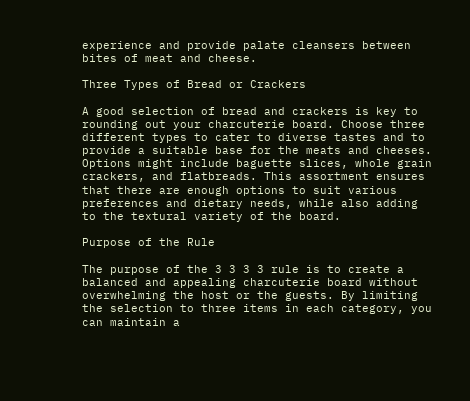experience and provide palate cleansers between bites of meat and cheese.

Three Types of Bread or Crackers

A good selection of bread and crackers is key to rounding out your charcuterie board. Choose three different types to cater to diverse tastes and to provide a suitable base for the meats and cheeses. Options might include baguette slices, whole grain crackers, and flatbreads. This assortment ensures that there are enough options to suit various preferences and dietary needs, while also adding to the textural variety of the board.

Purpose of the Rule

The purpose of the 3 3 3 3 rule is to create a balanced and appealing charcuterie board without overwhelming the host or the guests. By limiting the selection to three items in each category, you can maintain a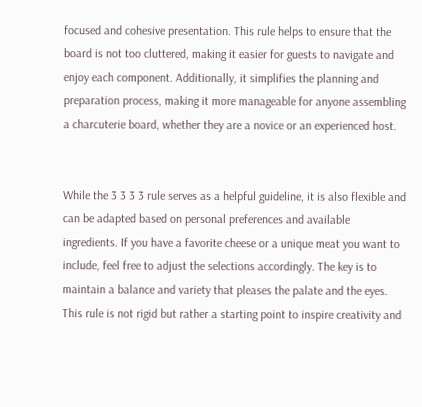focused and cohesive presentation. This rule helps to ensure that the board is not too cluttered, making it easier for guests to navigate and enjoy each component. Additionally, it simplifies the planning and preparation process, making it more manageable for anyone assembling a charcuterie board, whether they are a novice or an experienced host.


While the 3 3 3 3 rule serves as a helpful guideline, it is also flexible and can be adapted based on personal preferences and available ingredients. If you have a favorite cheese or a unique meat you want to include, feel free to adjust the selections accordingly. The key is to maintain a balance and variety that pleases the palate and the eyes. This rule is not rigid but rather a starting point to inspire creativity and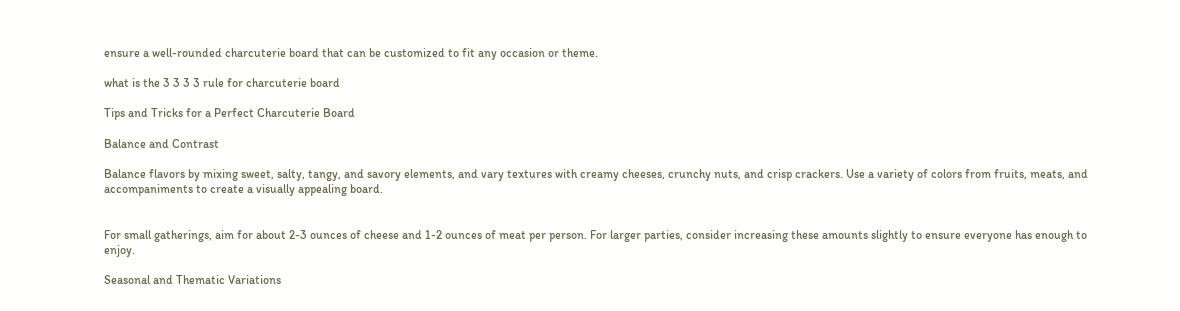ensure a well-rounded charcuterie board that can be customized to fit any occasion or theme.

what is the 3 3 3 3 rule for charcuterie board

Tips and Tricks for a Perfect Charcuterie Board

Balance and Contrast

Balance flavors by mixing sweet, salty, tangy, and savory elements, and vary textures with creamy cheeses, crunchy nuts, and crisp crackers. Use a variety of colors from fruits, meats, and accompaniments to create a visually appealing board.


For small gatherings, aim for about 2-3 ounces of cheese and 1-2 ounces of meat per person. For larger parties, consider increasing these amounts slightly to ensure everyone has enough to enjoy.

Seasonal and Thematic Variations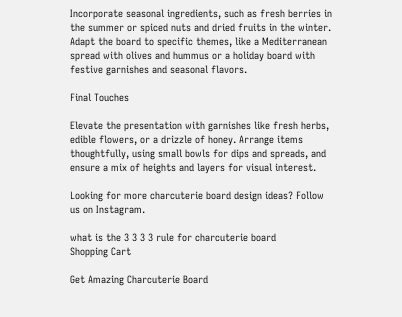Incorporate seasonal ingredients, such as fresh berries in the summer or spiced nuts and dried fruits in the winter. Adapt the board to specific themes, like a Mediterranean spread with olives and hummus or a holiday board with festive garnishes and seasonal flavors.

Final Touches

Elevate the presentation with garnishes like fresh herbs, edible flowers, or a drizzle of honey. Arrange items thoughtfully, using small bowls for dips and spreads, and ensure a mix of heights and layers for visual interest.

Looking for more charcuterie board design ideas? Follow us on Instagram.

what is the 3 3 3 3 rule for charcuterie board
Shopping Cart

Get Amazing Charcuterie Board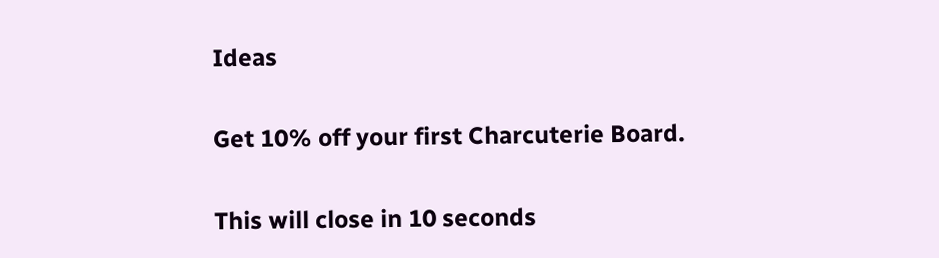Ideas

Get 10% off your first Charcuterie Board.

This will close in 10 seconds